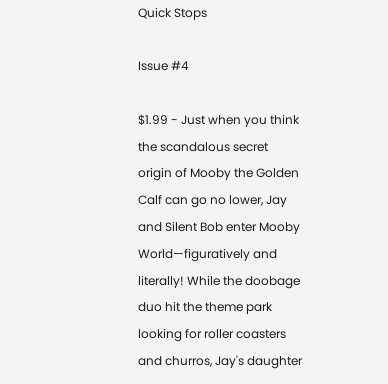Quick Stops

Issue #4

$1.99 - Just when you think the scandalous secret origin of Mooby the Golden Calf can go no lower, Jay and Silent Bob enter Mooby World—figuratively and literally! While the doobage duo hit the theme park looking for roller coasters and churros, Jay's daughter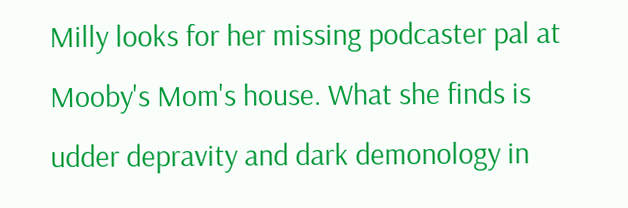Milly looks for her missing podcaster pal at Mooby's Mom's house. What she finds is udder depravity and dark demonology in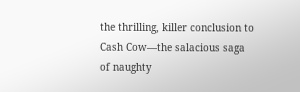the thrilling, killer conclusion to Cash Cow—the salacious saga of naughty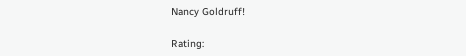Nancy Goldruff!

Rating: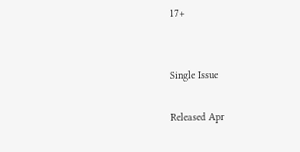17+


Single Issue

Released Apr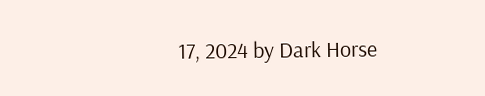17, 2024 by Dark Horse